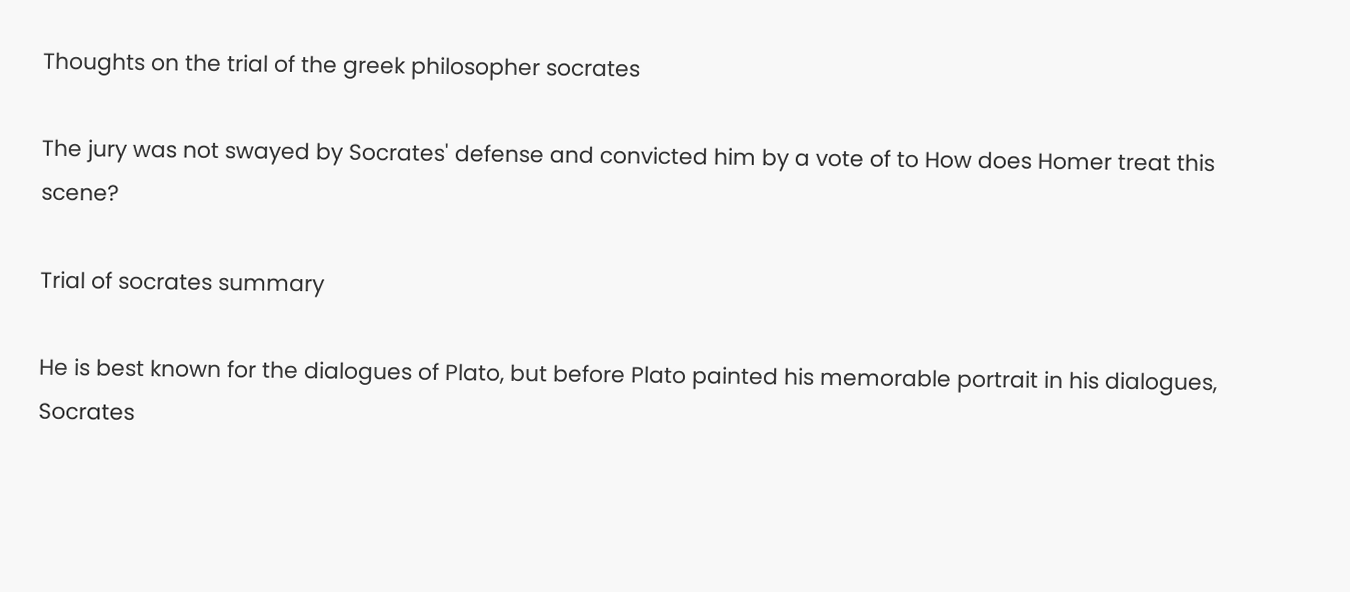Thoughts on the trial of the greek philosopher socrates

The jury was not swayed by Socrates' defense and convicted him by a vote of to How does Homer treat this scene?

Trial of socrates summary

He is best known for the dialogues of Plato, but before Plato painted his memorable portrait in his dialogues, Socrates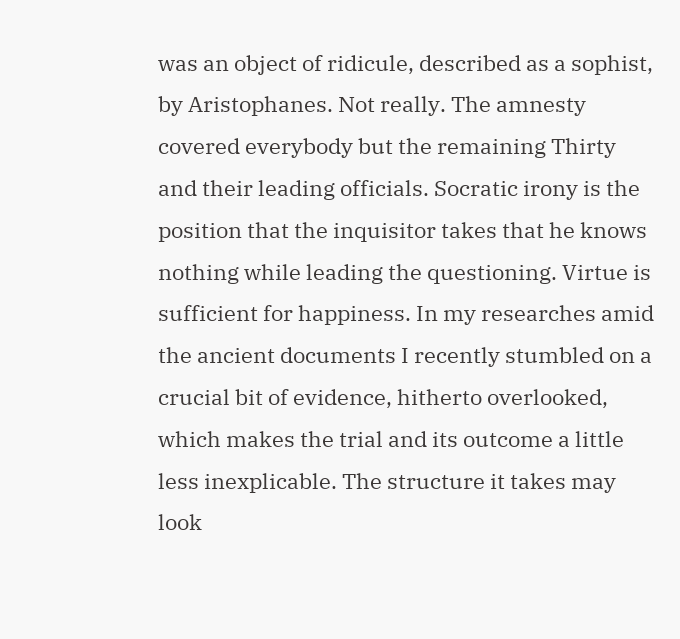was an object of ridicule, described as a sophist, by Aristophanes. Not really. The amnesty covered everybody but the remaining Thirty and their leading officials. Socratic irony is the position that the inquisitor takes that he knows nothing while leading the questioning. Virtue is sufficient for happiness. In my researches amid the ancient documents I recently stumbled on a crucial bit of evidence, hitherto overlooked, which makes the trial and its outcome a little less inexplicable. The structure it takes may look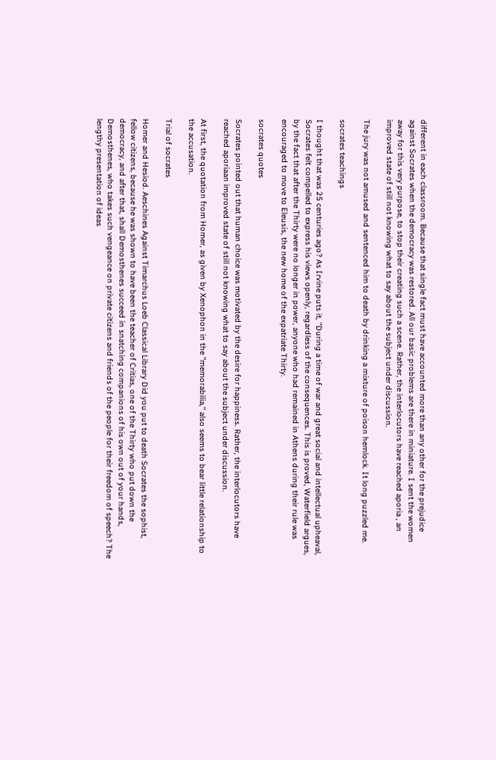different in each classroom. Because that single fact must have accounted more than any other for the prejudice against Socrates when the democracy was restored. All our basic problems are there in miniature. I sent the women away for this very purpose, to stop their creating such a scene. Rather, the interlocutors have reached aporia , an improved state of still not knowing what to say about the subject under discussion.

The jury was not amused and sentenced him to death by drinking a mixture of poison hemlock. It long puzzled me.

socrates teachings

I thought that was 25 centuries ago? As Irvine puts it, "During a time of war and great social and intellectual upheaval, Socrates felt compelled to express his views openly, regardless of the consequences. This is proved, Waterfield argues, by the fact that after the Thirty were no longer in power, anyone who had remained in Athens during their rule was encouraged to move to Eleusis, the new home of the expatriate Thirty.

socrates quotes

Socrates pointed out that human choice was motivated by the desire for happiness. Rather, the interlocutors have reached aporiaan improved state of still not knowing what to say about the subject under discussion.

At first, the quotation from Homer, as given by Xenophon in the "memorabilia," also seems to bear little relationship to the accusation.

Trial of socrates

Homer and Hesiod. Aeschines Against Timarchus Loeb Classical Library Did you put to death Socrates the sophist, fellow citizens, because he was shown to have been the teacher of Critias, one of the Thirty who put down the democracy, and after that, shall Demosthenes succeed in snatching companions of his own out of your hands, Demosthenes, who takes such vengeance on private citizens and friends of the people for their freedom of speech? The lengthy presentation of ideas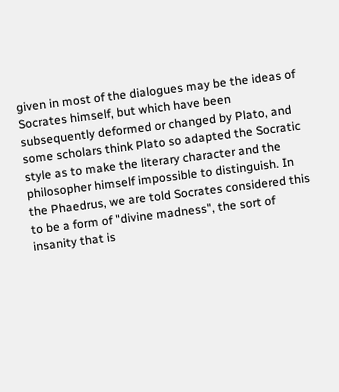given in most of the dialogues may be the ideas of Socrates himself, but which have been subsequently deformed or changed by Plato, and some scholars think Plato so adapted the Socratic style as to make the literary character and the philosopher himself impossible to distinguish. In the Phaedrus, we are told Socrates considered this to be a form of "divine madness", the sort of insanity that is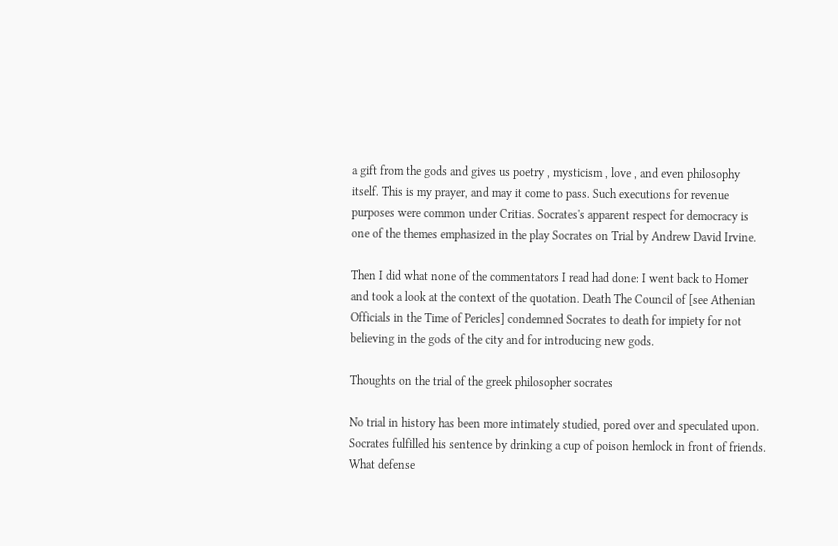a gift from the gods and gives us poetry , mysticism , love , and even philosophy itself. This is my prayer, and may it come to pass. Such executions for revenue purposes were common under Critias. Socrates's apparent respect for democracy is one of the themes emphasized in the play Socrates on Trial by Andrew David Irvine.

Then I did what none of the commentators I read had done: I went back to Homer and took a look at the context of the quotation. Death The Council of [see Athenian Officials in the Time of Pericles] condemned Socrates to death for impiety for not believing in the gods of the city and for introducing new gods.

Thoughts on the trial of the greek philosopher socrates

No trial in history has been more intimately studied, pored over and speculated upon. Socrates fulfilled his sentence by drinking a cup of poison hemlock in front of friends. What defense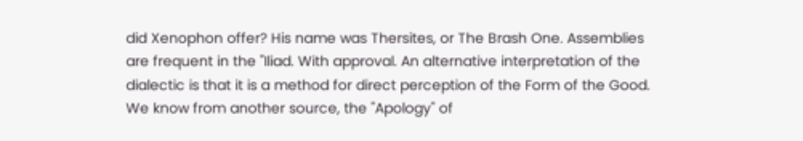did Xenophon offer? His name was Thersites, or The Brash One. Assemblies are frequent in the "Iliad. With approval. An alternative interpretation of the dialectic is that it is a method for direct perception of the Form of the Good. We know from another source, the "Apology" of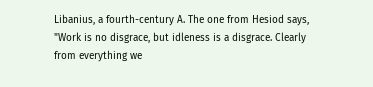Libanius, a fourth-century A. The one from Hesiod says, "Work is no disgrace, but idleness is a disgrace. Clearly from everything we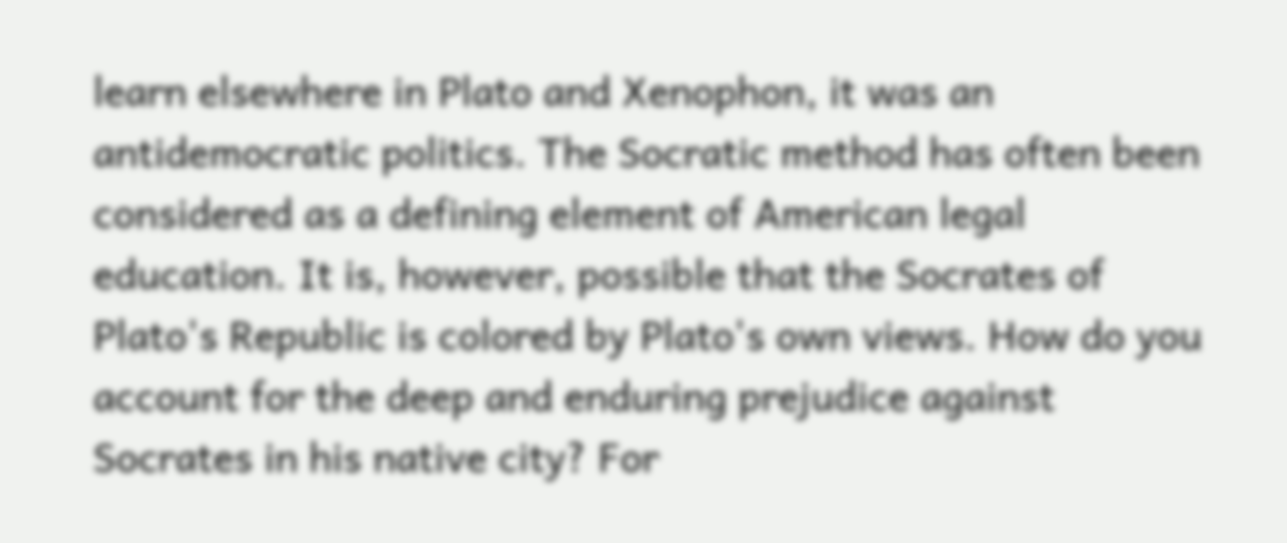learn elsewhere in Plato and Xenophon, it was an antidemocratic politics. The Socratic method has often been considered as a defining element of American legal education. It is, however, possible that the Socrates of Plato's Republic is colored by Plato's own views. How do you account for the deep and enduring prejudice against Socrates in his native city? For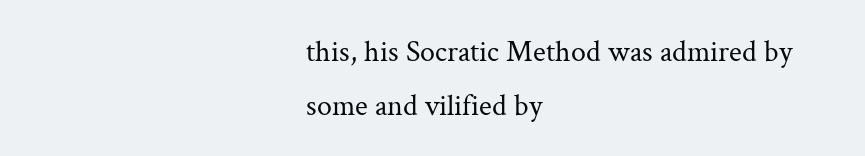this, his Socratic Method was admired by some and vilified by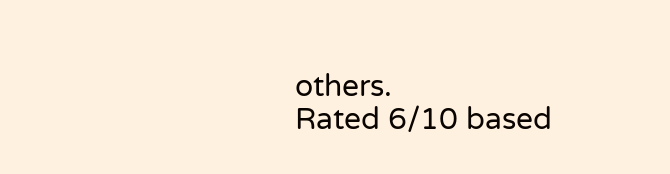others.
Rated 6/10 based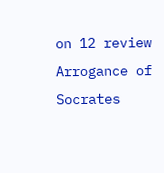on 12 review
Arrogance of Socrates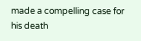made a compelling case for his death